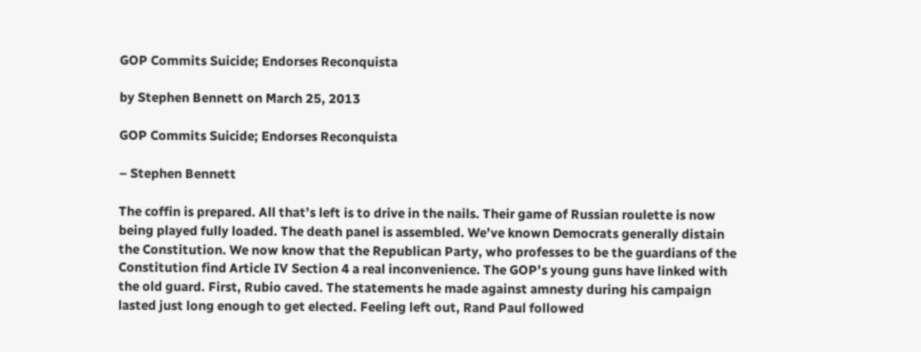GOP Commits Suicide; Endorses Reconquista

by Stephen Bennett on March 25, 2013

GOP Commits Suicide; Endorses Reconquista

– Stephen Bennett

The coffin is prepared. All that’s left is to drive in the nails. Their game of Russian roulette is now being played fully loaded. The death panel is assembled. We’ve known Democrats generally distain the Constitution. We now know that the Republican Party, who professes to be the guardians of the Constitution find Article IV Section 4 a real inconvenience. The GOP’s young guns have linked with the old guard. First, Rubio caved. The statements he made against amnesty during his campaign lasted just long enough to get elected. Feeling left out, Rand Paul followed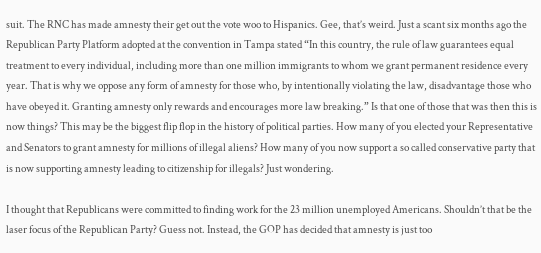suit. The RNC has made amnesty their get out the vote woo to Hispanics. Gee, that’s weird. Just a scant six months ago the Republican Party Platform adopted at the convention in Tampa stated “In this country, the rule of law guarantees equal treatment to every individual, including more than one million immigrants to whom we grant permanent residence every year. That is why we oppose any form of amnesty for those who, by intentionally violating the law, disadvantage those who have obeyed it. Granting amnesty only rewards and encourages more law breaking.” Is that one of those that was then this is now things? This may be the biggest flip flop in the history of political parties. How many of you elected your Representative and Senators to grant amnesty for millions of illegal aliens? How many of you now support a so called conservative party that is now supporting amnesty leading to citizenship for illegals? Just wondering.

I thought that Republicans were committed to finding work for the 23 million unemployed Americans. Shouldn’t that be the laser focus of the Republican Party? Guess not. Instead, the GOP has decided that amnesty is just too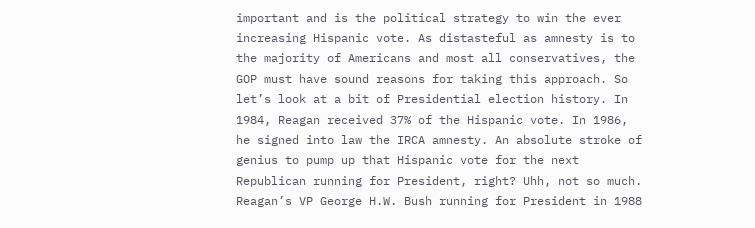important and is the political strategy to win the ever increasing Hispanic vote. As distasteful as amnesty is to the majority of Americans and most all conservatives, the GOP must have sound reasons for taking this approach. So let’s look at a bit of Presidential election history. In 1984, Reagan received 37% of the Hispanic vote. In 1986, he signed into law the IRCA amnesty. An absolute stroke of genius to pump up that Hispanic vote for the next Republican running for President, right? Uhh, not so much. Reagan’s VP George H.W. Bush running for President in 1988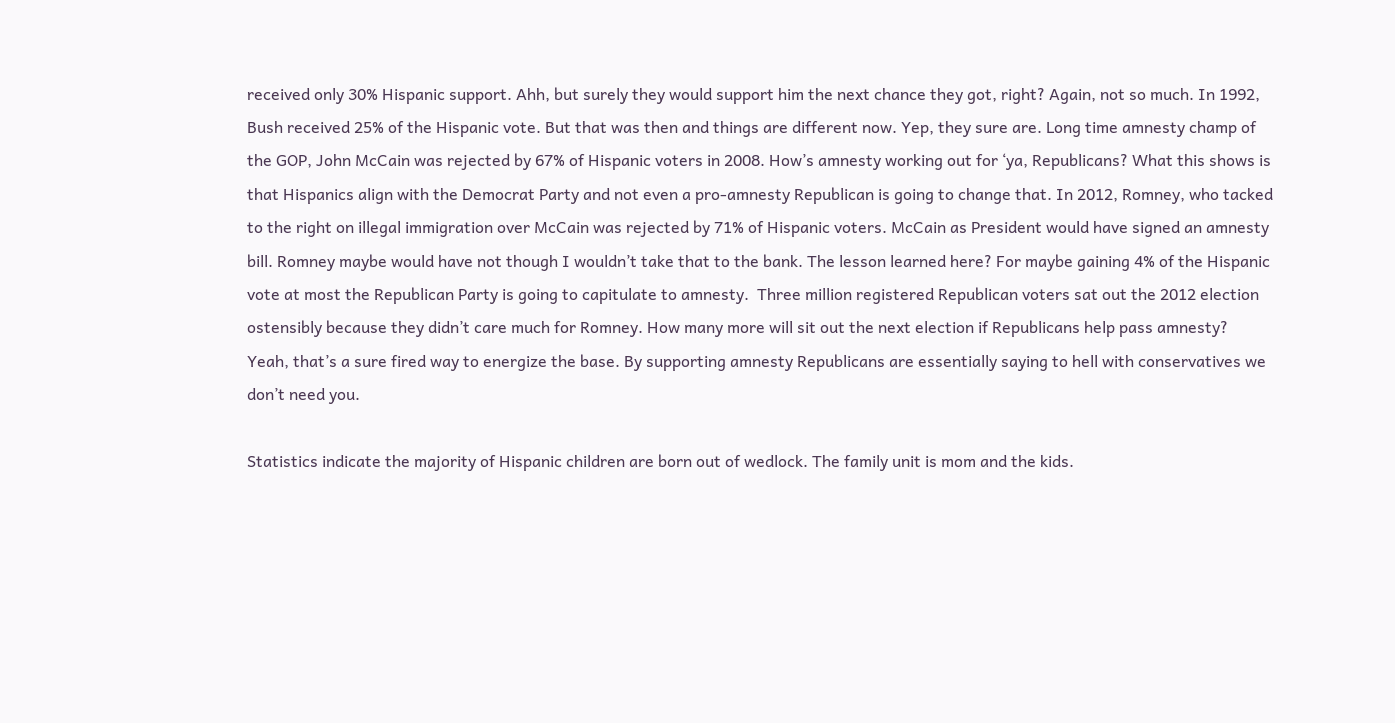received only 30% Hispanic support. Ahh, but surely they would support him the next chance they got, right? Again, not so much. In 1992, Bush received 25% of the Hispanic vote. But that was then and things are different now. Yep, they sure are. Long time amnesty champ of the GOP, John McCain was rejected by 67% of Hispanic voters in 2008. How’s amnesty working out for ‘ya, Republicans? What this shows is that Hispanics align with the Democrat Party and not even a pro-amnesty Republican is going to change that. In 2012, Romney, who tacked to the right on illegal immigration over McCain was rejected by 71% of Hispanic voters. McCain as President would have signed an amnesty bill. Romney maybe would have not though I wouldn’t take that to the bank. The lesson learned here? For maybe gaining 4% of the Hispanic vote at most the Republican Party is going to capitulate to amnesty.  Three million registered Republican voters sat out the 2012 election ostensibly because they didn’t care much for Romney. How many more will sit out the next election if Republicans help pass amnesty?  Yeah, that’s a sure fired way to energize the base. By supporting amnesty Republicans are essentially saying to hell with conservatives we don’t need you.

Statistics indicate the majority of Hispanic children are born out of wedlock. The family unit is mom and the kids.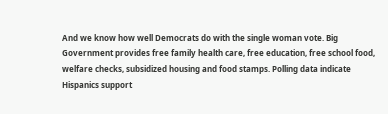And we know how well Democrats do with the single woman vote. Big Government provides free family health care, free education, free school food, welfare checks, subsidized housing and food stamps. Polling data indicate Hispanics support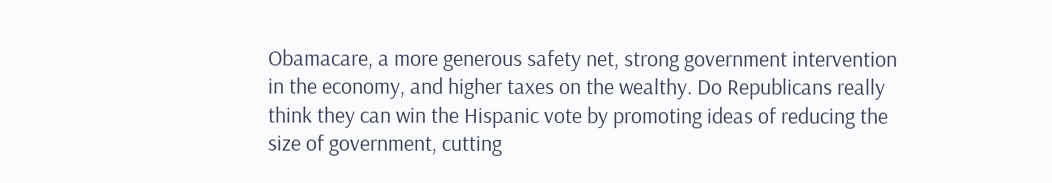Obamacare, a more generous safety net, strong government intervention in the economy, and higher taxes on the wealthy. Do Republicans really think they can win the Hispanic vote by promoting ideas of reducing the size of government, cutting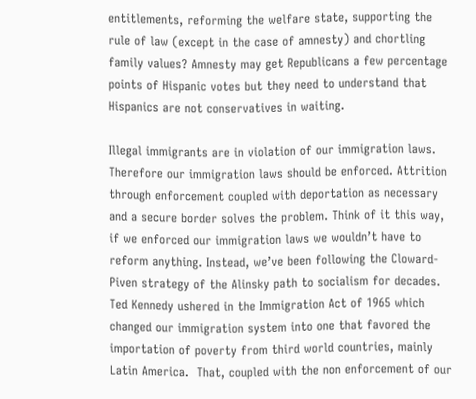entitlements, reforming the welfare state, supporting the rule of law (except in the case of amnesty) and chortling family values? Amnesty may get Republicans a few percentage points of Hispanic votes but they need to understand that Hispanics are not conservatives in waiting.

Illegal immigrants are in violation of our immigration laws. Therefore our immigration laws should be enforced. Attrition through enforcement coupled with deportation as necessary and a secure border solves the problem. Think of it this way, if we enforced our immigration laws we wouldn’t have to reform anything. Instead, we’ve been following the Cloward-Piven strategy of the Alinsky path to socialism for decades. Ted Kennedy ushered in the Immigration Act of 1965 which changed our immigration system into one that favored the importation of poverty from third world countries, mainly Latin America.  That, coupled with the non enforcement of our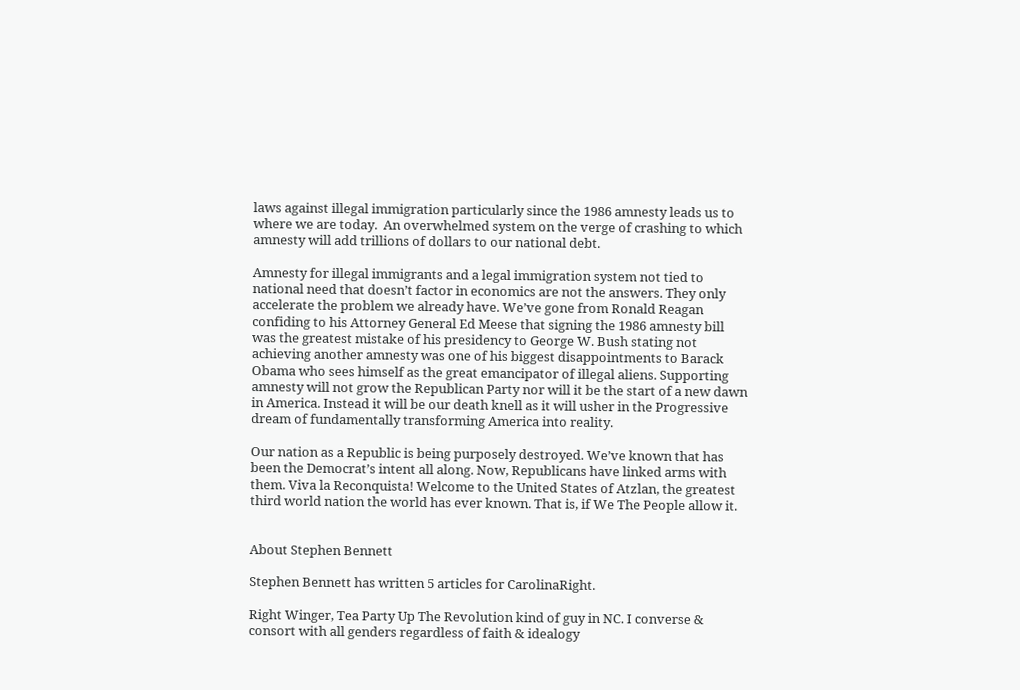laws against illegal immigration particularly since the 1986 amnesty leads us to where we are today.  An overwhelmed system on the verge of crashing to which amnesty will add trillions of dollars to our national debt.

Amnesty for illegal immigrants and a legal immigration system not tied to national need that doesn’t factor in economics are not the answers. They only accelerate the problem we already have. We’ve gone from Ronald Reagan confiding to his Attorney General Ed Meese that signing the 1986 amnesty bill was the greatest mistake of his presidency to George W. Bush stating not achieving another amnesty was one of his biggest disappointments to Barack Obama who sees himself as the great emancipator of illegal aliens. Supporting amnesty will not grow the Republican Party nor will it be the start of a new dawn in America. Instead it will be our death knell as it will usher in the Progressive dream of fundamentally transforming America into reality.

Our nation as a Republic is being purposely destroyed. We’ve known that has been the Democrat’s intent all along. Now, Republicans have linked arms with them. Viva la Reconquista! Welcome to the United States of Atzlan, the greatest third world nation the world has ever known. That is, if We The People allow it.


About Stephen Bennett

Stephen Bennett has written 5 articles for CarolinaRight.

Right Winger, Tea Party Up The Revolution kind of guy in NC. I converse & consort with all genders regardless of faith & idealogy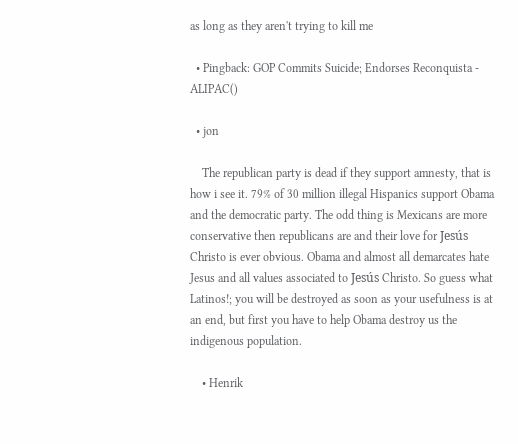as long as they aren't trying to kill me

  • Pingback: GOP Commits Suicide; Endorses Reconquista - ALIPAC()

  • jon

    The republican party is dead if they support amnesty, that is how i see it. 79% of 30 million illegal Hispanics support Obama and the democratic party. The odd thing is Mexicans are more conservative then republicans are and their love for Jesús Christo is ever obvious. Obama and almost all demarcates hate Jesus and all values associated to Jesús Christo. So guess what Latinos!; you will be destroyed as soon as your usefulness is at an end, but first you have to help Obama destroy us the indigenous population.

    • Henrik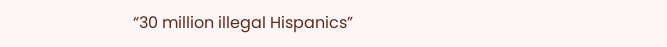“30 million illegal Hispanics”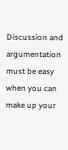Discussion and argumentation must be easy when you can make up your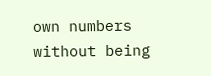own numbers without being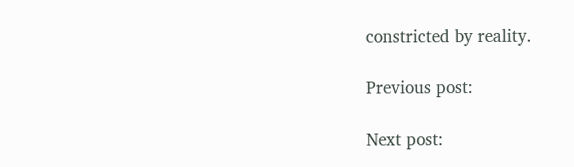constricted by reality.

Previous post:

Next post: